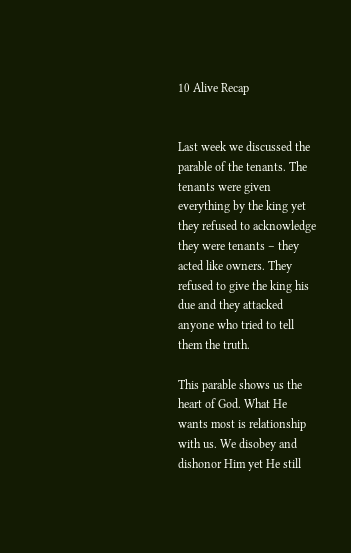10 Alive Recap


Last week we discussed the parable of the tenants. The tenants were given everything by the king yet they refused to acknowledge they were tenants – they acted like owners. They refused to give the king his due and they attacked anyone who tried to tell them the truth.

This parable shows us the heart of God. What He wants most is relationship with us. We disobey and dishonor Him yet He still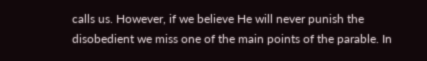calls us. However, if we believe He will never punish the disobedient we miss one of the main points of the parable. In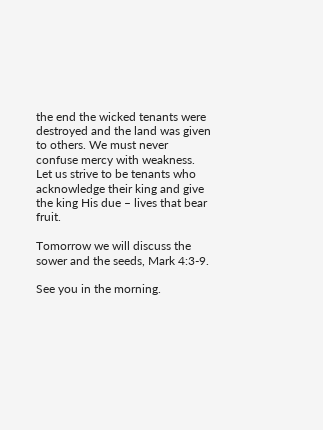the end the wicked tenants were destroyed and the land was given to others. We must never confuse mercy with weakness. Let us strive to be tenants who acknowledge their king and give the king His due – lives that bear fruit.

Tomorrow we will discuss the sower and the seeds, Mark 4:3-9.

See you in the morning.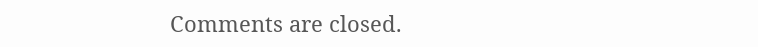Comments are closed.